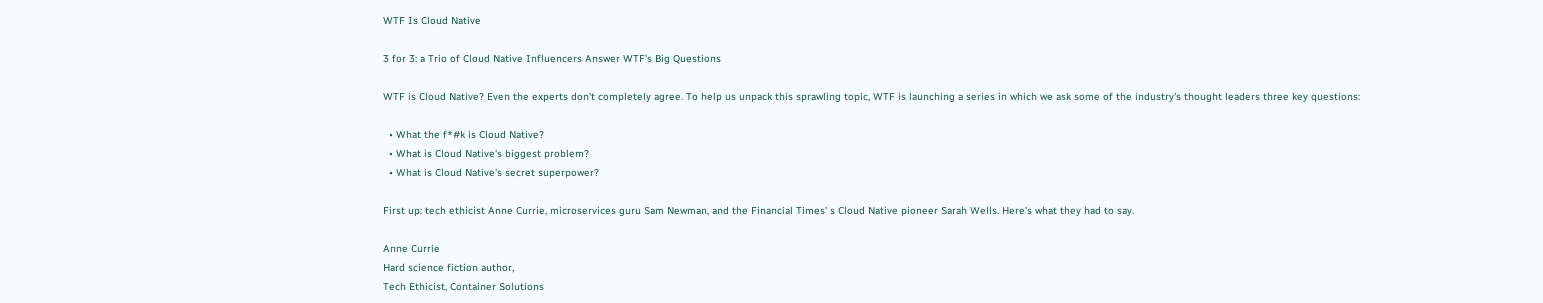WTF Is Cloud Native

3 for 3: a Trio of Cloud Native Influencers Answer WTF's Big Questions

WTF is Cloud Native? Even the experts don't completely agree. To help us unpack this sprawling topic, WTF is launching a series in which we ask some of the industry's thought leaders three key questions:

  • What the f*#k is Cloud Native?
  • What is Cloud Native's biggest problem?
  • What is Cloud Native's secret superpower?

First up: tech ethicist Anne Currie, microservices guru Sam Newman, and the Financial Times' s Cloud Native pioneer Sarah Wells. Here's what they had to say.

Anne Currie
Hard science fiction author,
Tech Ethicist, Container Solutions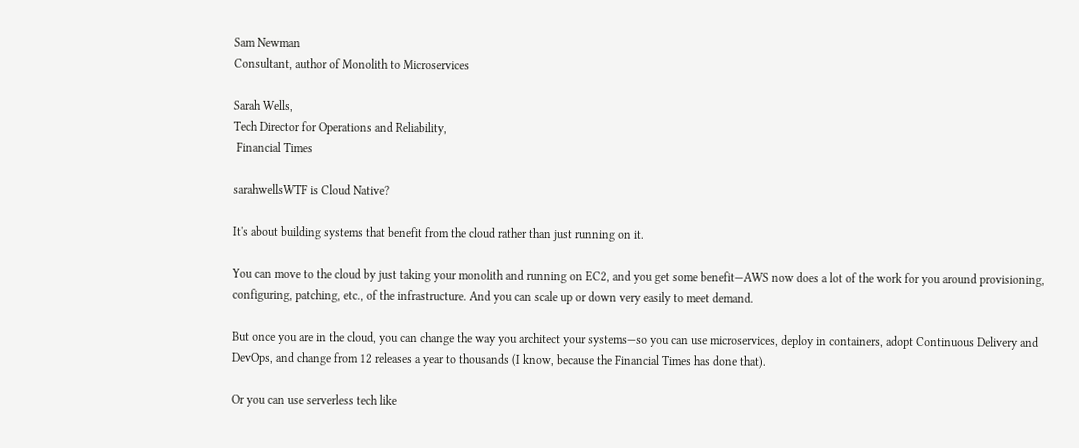Sam Newman
Consultant, author of Monolith to Microservices

Sarah Wells,
Tech Director for Operations and Reliability,
 Financial Times

sarahwellsWTF is Cloud Native?

It's about building systems that benefit from the cloud rather than just running on it.

You can move to the cloud by just taking your monolith and running on EC2, and you get some benefit—AWS now does a lot of the work for you around provisioning, configuring, patching, etc., of the infrastructure. And you can scale up or down very easily to meet demand.

But once you are in the cloud, you can change the way you architect your systems—so you can use microservices, deploy in containers, adopt Continuous Delivery and DevOps, and change from 12 releases a year to thousands (I know, because the Financial Times has done that).

Or you can use serverless tech like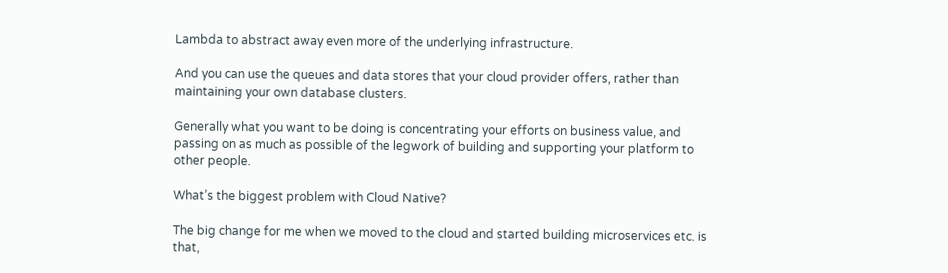Lambda to abstract away even more of the underlying infrastructure.

And you can use the queues and data stores that your cloud provider offers, rather than maintaining your own database clusters.

Generally what you want to be doing is concentrating your efforts on business value, and passing on as much as possible of the legwork of building and supporting your platform to other people.

What’s the biggest problem with Cloud Native?

The big change for me when we moved to the cloud and started building microservices etc. is that,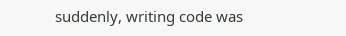suddenly, writing code was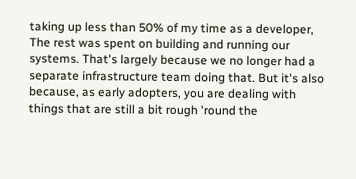taking up less than 50% of my time as a developer, The rest was spent on building and running our systems. That's largely because we no longer had a separate infrastructure team doing that. But it's also because, as early adopters, you are dealing with things that are still a bit rough 'round the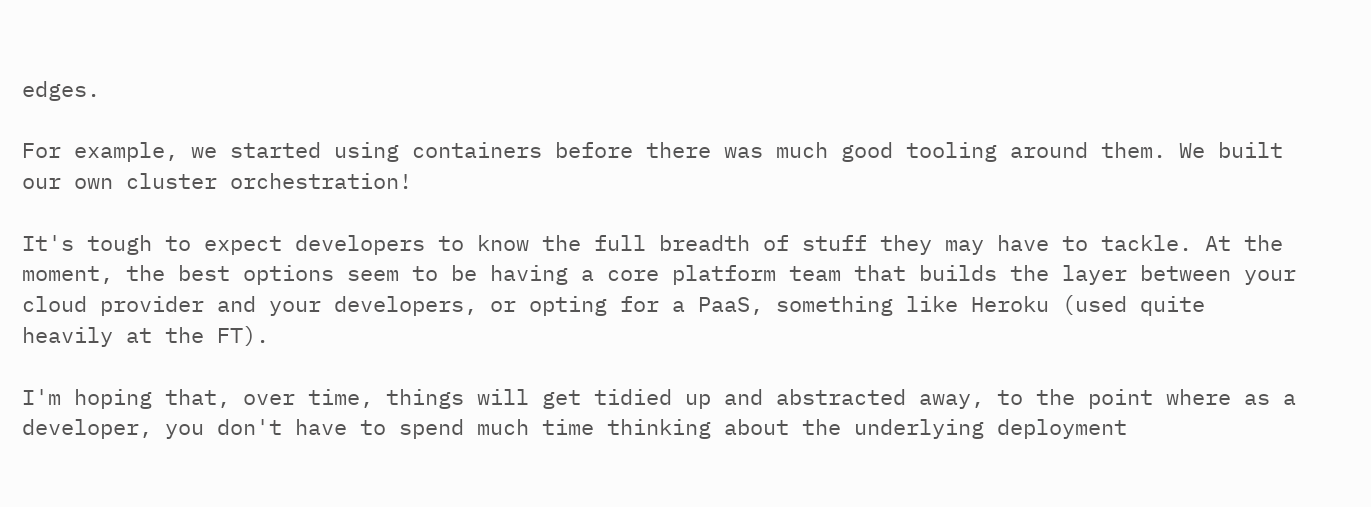edges.

For example, we started using containers before there was much good tooling around them. We built our own cluster orchestration!

It's tough to expect developers to know the full breadth of stuff they may have to tackle. At the moment, the best options seem to be having a core platform team that builds the layer between your cloud provider and your developers, or opting for a PaaS, something like Heroku (used quite heavily at the FT).

I'm hoping that, over time, things will get tidied up and abstracted away, to the point where as a developer, you don't have to spend much time thinking about the underlying deployment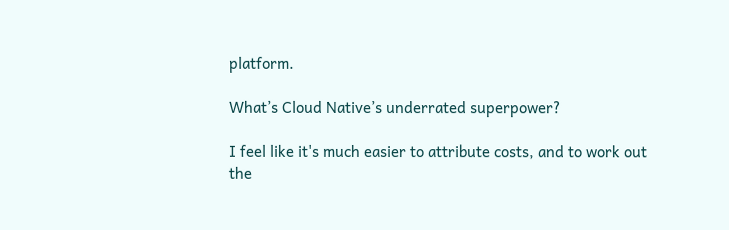platform.

What’s Cloud Native’s underrated superpower?

I feel like it's much easier to attribute costs, and to work out the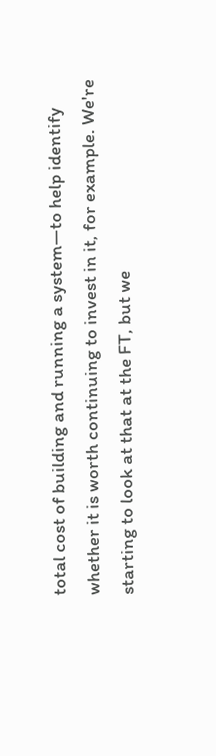total cost of building and running a system—to help identify whether it is worth continuing to invest in it, for example. We're starting to look at that at the FT, but we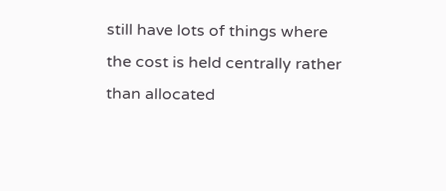still have lots of things where the cost is held centrally rather than allocated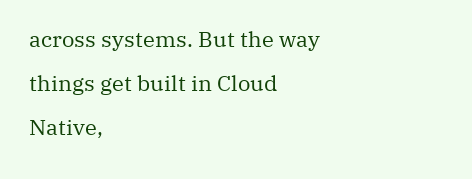across systems. But the way things get built in Cloud Native,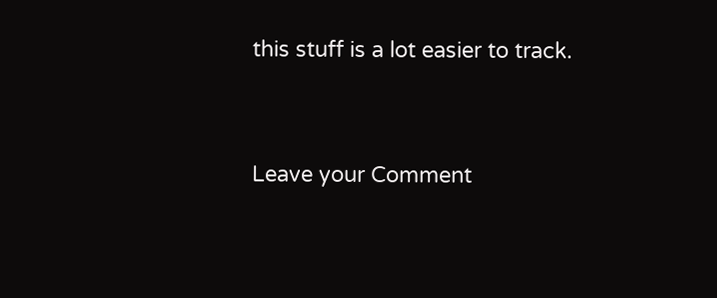this stuff is a lot easier to track.


Leave your Comment